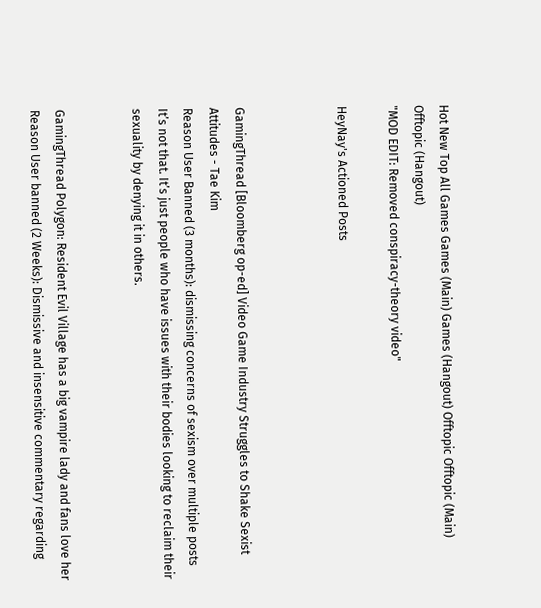Hot New Top All Games Games (Main) Games (Hangout) Offtopic Offtopic (Main) Offtopic (Hangout)
"MOD EDIT: Removed conspiracy-theory video"

HeyNay's Actioned Posts



GamingThread [Bloomberg op-ed] Video Game Industry Struggles to Shake Sexist Attitudes - Tae Kim
Reason User Banned (3 months): dismissing concerns of sexism over multiple posts
It’s not that. It’s just people who have issues with their bodies looking to reclaim their sexuality by denying it in others.


GamingThread Polygon: Resident Evil Village has a big vampire lady and fans love her
Reason User banned (2 Weeks): Dismissive and insensitive commentary regarding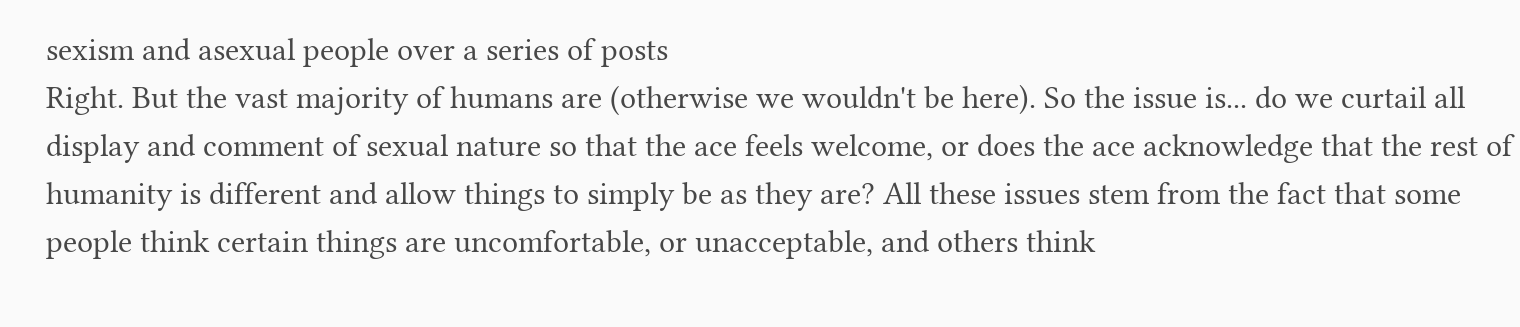sexism and asexual people over a series of posts
Right. But the vast majority of humans are (otherwise we wouldn't be here). So the issue is... do we curtail all display and comment of sexual nature so that the ace feels welcome, or does the ace acknowledge that the rest of humanity is different and allow things to simply be as they are? All these issues stem from the fact that some people think certain things are uncomfortable, or unacceptable, and others think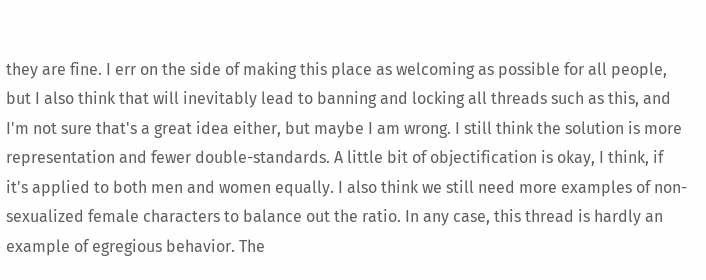they are fine. I err on the side of making this place as welcoming as possible for all people, but I also think that will inevitably lead to banning and locking all threads such as this, and I'm not sure that's a great idea either, but maybe I am wrong. I still think the solution is more representation and fewer double-standards. A little bit of objectification is okay, I think, if it's applied to both men and women equally. I also think we still need more examples of non-sexualized female characters to balance out the ratio. In any case, this thread is hardly an example of egregious behavior. The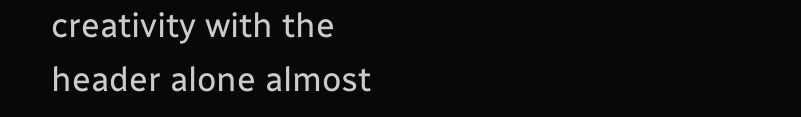creativity with the header alone almost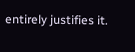entirely justifies it.